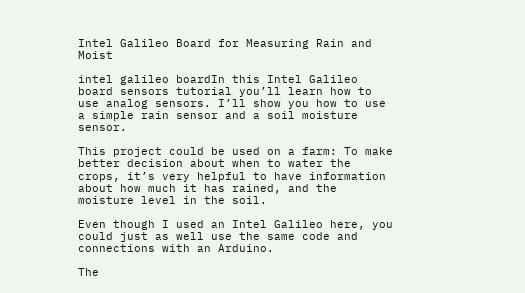Intel Galileo Board for Measuring Rain and Moist

intel galileo boardIn this Intel Galileo board sensors tutorial you’ll learn how to use analog sensors. I’ll show you how to use a simple rain sensor and a soil moisture sensor.

This project could be used on a farm: To make better decision about when to water the crops, it’s very helpful to have information about how much it has rained, and the moisture level in the soil.

Even though I used an Intel Galileo here, you could just as well use the same code and connections with an Arduino.

The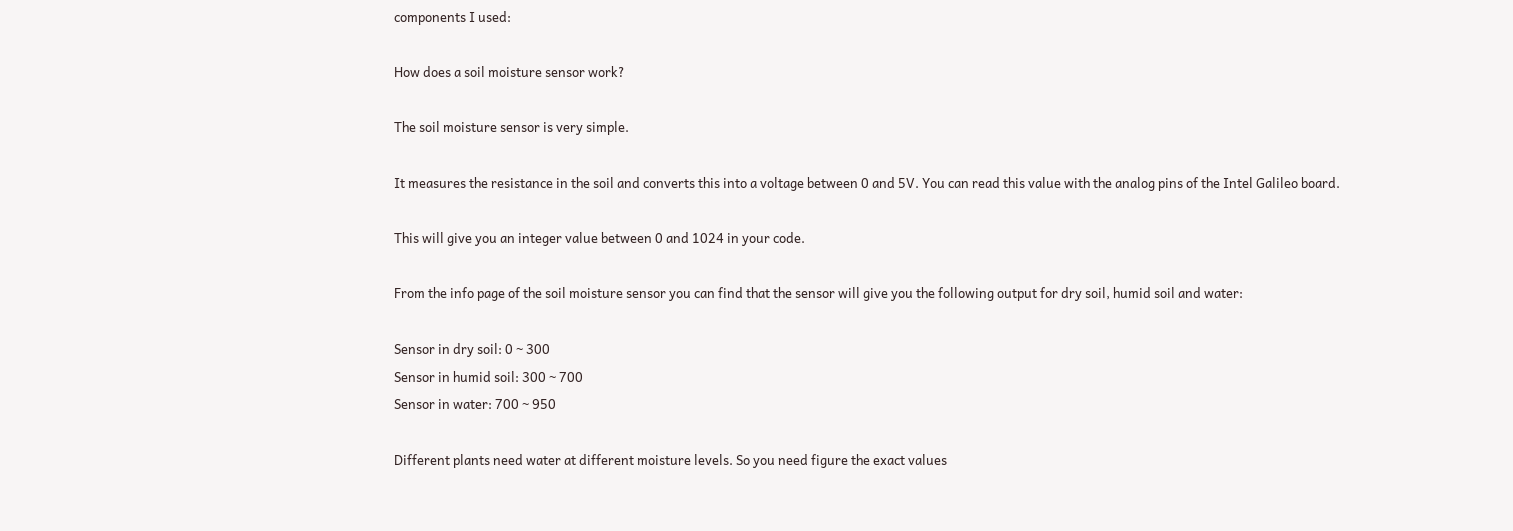components I used:

How does a soil moisture sensor work?

The soil moisture sensor is very simple.

It measures the resistance in the soil and converts this into a voltage between 0 and 5V. You can read this value with the analog pins of the Intel Galileo board.

This will give you an integer value between 0 and 1024 in your code.

From the info page of the soil moisture sensor you can find that the sensor will give you the following output for dry soil, humid soil and water:

Sensor in dry soil: 0 ~ 300
Sensor in humid soil: 300 ~ 700
Sensor in water: 700 ~ 950

Different plants need water at different moisture levels. So you need figure the exact values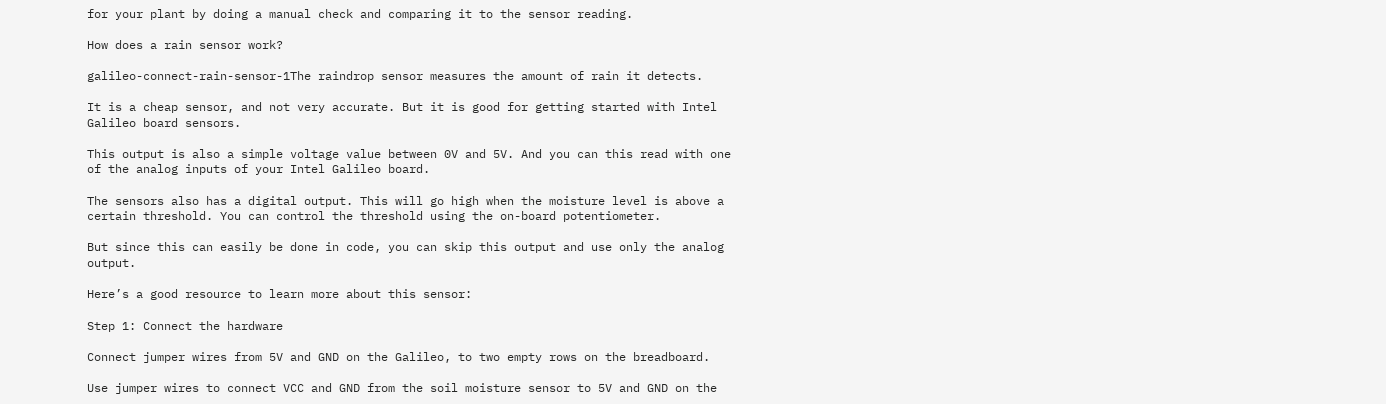for your plant by doing a manual check and comparing it to the sensor reading.

How does a rain sensor work?

galileo-connect-rain-sensor-1The raindrop sensor measures the amount of rain it detects.

It is a cheap sensor, and not very accurate. But it is good for getting started with Intel Galileo board sensors.

This output is also a simple voltage value between 0V and 5V. And you can this read with one of the analog inputs of your Intel Galileo board.

The sensors also has a digital output. This will go high when the moisture level is above a certain threshold. You can control the threshold using the on-board potentiometer.

But since this can easily be done in code, you can skip this output and use only the analog output.

Here’s a good resource to learn more about this sensor:

Step 1: Connect the hardware

Connect jumper wires from 5V and GND on the Galileo, to two empty rows on the breadboard.

Use jumper wires to connect VCC and GND from the soil moisture sensor to 5V and GND on the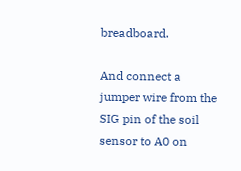breadboard.

And connect a jumper wire from the SIG pin of the soil sensor to A0 on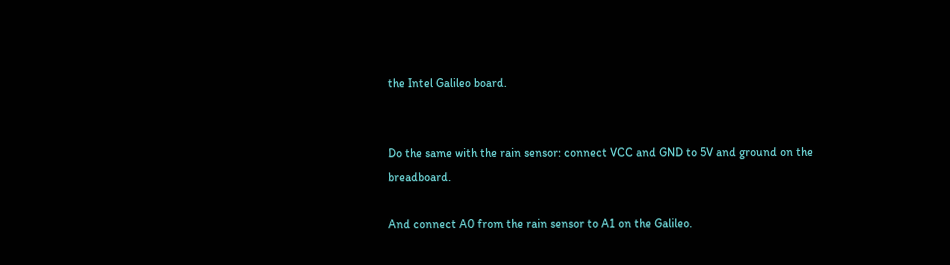the Intel Galileo board.


Do the same with the rain sensor: connect VCC and GND to 5V and ground on the breadboard.

And connect A0 from the rain sensor to A1 on the Galileo.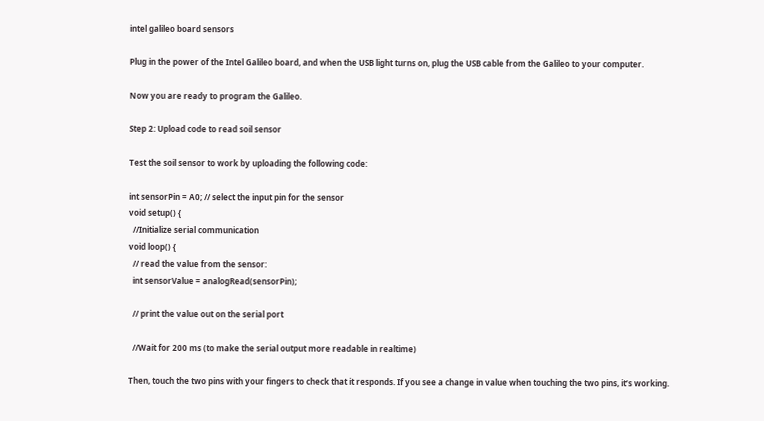intel galileo board sensors

Plug in the power of the Intel Galileo board, and when the USB light turns on, plug the USB cable from the Galileo to your computer.

Now you are ready to program the Galileo.

Step 2: Upload code to read soil sensor

Test the soil sensor to work by uploading the following code:

int sensorPin = A0; // select the input pin for the sensor
void setup() {
  //Initialize serial communication
void loop() {
  // read the value from the sensor:
  int sensorValue = analogRead(sensorPin);

  // print the value out on the serial port

  //Wait for 200 ms (to make the serial output more readable in realtime)

Then, touch the two pins with your fingers to check that it responds. If you see a change in value when touching the two pins, it’s working.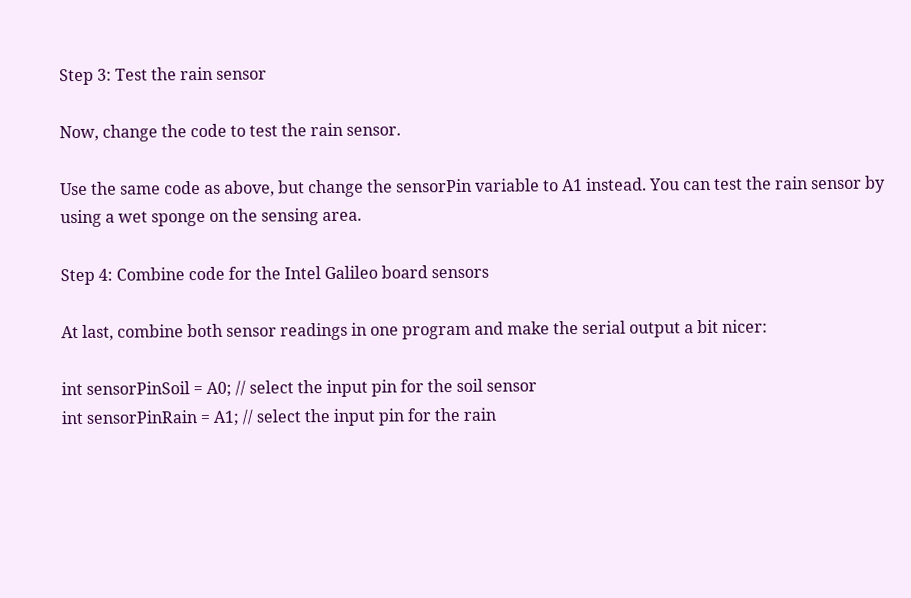Step 3: Test the rain sensor

Now, change the code to test the rain sensor.

Use the same code as above, but change the sensorPin variable to A1 instead. You can test the rain sensor by using a wet sponge on the sensing area.

Step 4: Combine code for the Intel Galileo board sensors

At last, combine both sensor readings in one program and make the serial output a bit nicer:

int sensorPinSoil = A0; // select the input pin for the soil sensor
int sensorPinRain = A1; // select the input pin for the rain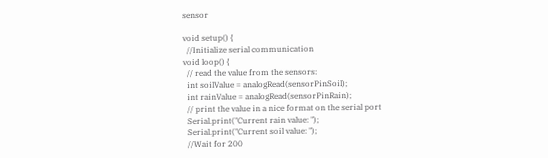sensor

void setup() {
  //Initialize serial communication
void loop() {
  // read the value from the sensors:
  int soilValue = analogRead(sensorPinSoil);
  int rainValue = analogRead(sensorPinRain);
  // print the value in a nice format on the serial port
  Serial.print("Current rain value: ");
  Serial.print("Current soil value: ");
  //Wait for 200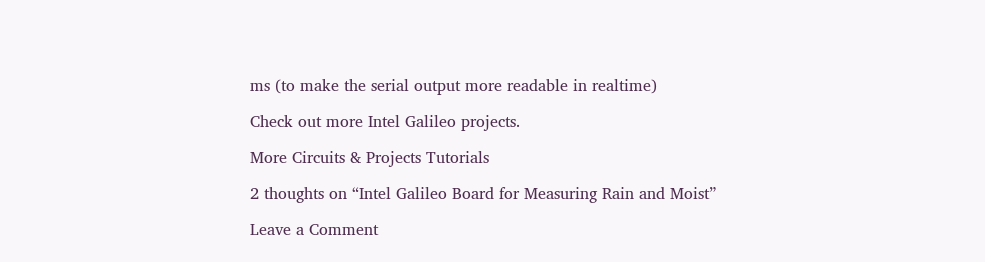ms (to make the serial output more readable in realtime)

Check out more Intel Galileo projects.

More Circuits & Projects Tutorials

2 thoughts on “Intel Galileo Board for Measuring Rain and Moist”

Leave a Comment